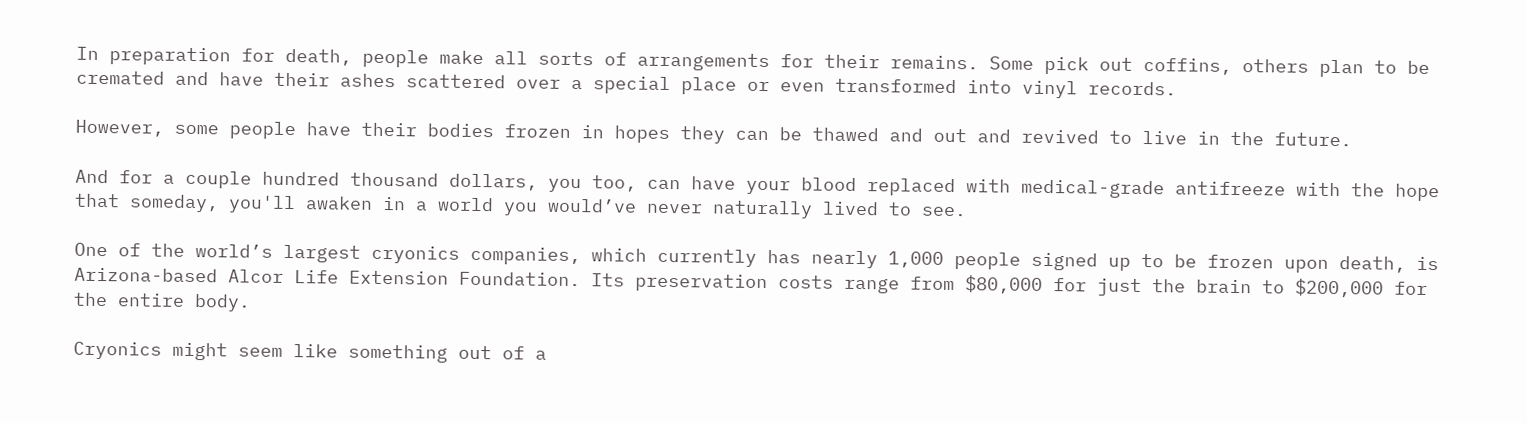In preparation for death, people make all sorts of arrangements for their remains. Some pick out coffins, others plan to be cremated and have their ashes scattered over a special place or even transformed into vinyl records.

However, some people have their bodies frozen in hopes they can be thawed and out and revived to live in the future.

And for a couple hundred thousand dollars, you too, can have your blood replaced with medical-grade antifreeze with the hope that someday, you'll awaken in a world you would’ve never naturally lived to see.

One of the world’s largest cryonics companies, which currently has nearly 1,000 people signed up to be frozen upon death, is Arizona-based Alcor Life Extension Foundation. Its preservation costs range from $80,000 for just the brain to $200,000 for the entire body.

Cryonics might seem like something out of a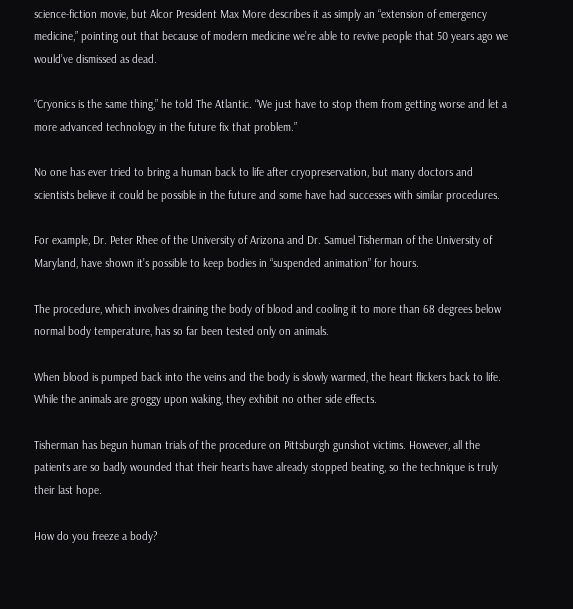science-fiction movie, but Alcor President Max More describes it as simply an “extension of emergency medicine,” pointing out that because of modern medicine we’re able to revive people that 50 years ago we would’ve dismissed as dead.

“Cryonics is the same thing,” he told The Atlantic. “We just have to stop them from getting worse and let a more advanced technology in the future fix that problem.”

No one has ever tried to bring a human back to life after cryopreservation, but many doctors and scientists believe it could be possible in the future and some have had successes with similar procedures.

For example, Dr. Peter Rhee of the University of Arizona and Dr. Samuel Tisherman of the University of Maryland, have shown it’s possible to keep bodies in “suspended animation” for hours.

The procedure, which involves draining the body of blood and cooling it to more than 68 degrees below normal body temperature, has so far been tested only on animals.

When blood is pumped back into the veins and the body is slowly warmed, the heart flickers back to life. While the animals are groggy upon waking, they exhibit no other side effects.

Tisherman has begun human trials of the procedure on Pittsburgh gunshot victims. However, all the patients are so badly wounded that their hearts have already stopped beating, so the technique is truly their last hope.

How do you freeze a body?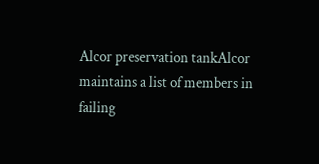Alcor preservation tankAlcor maintains a list of members in failing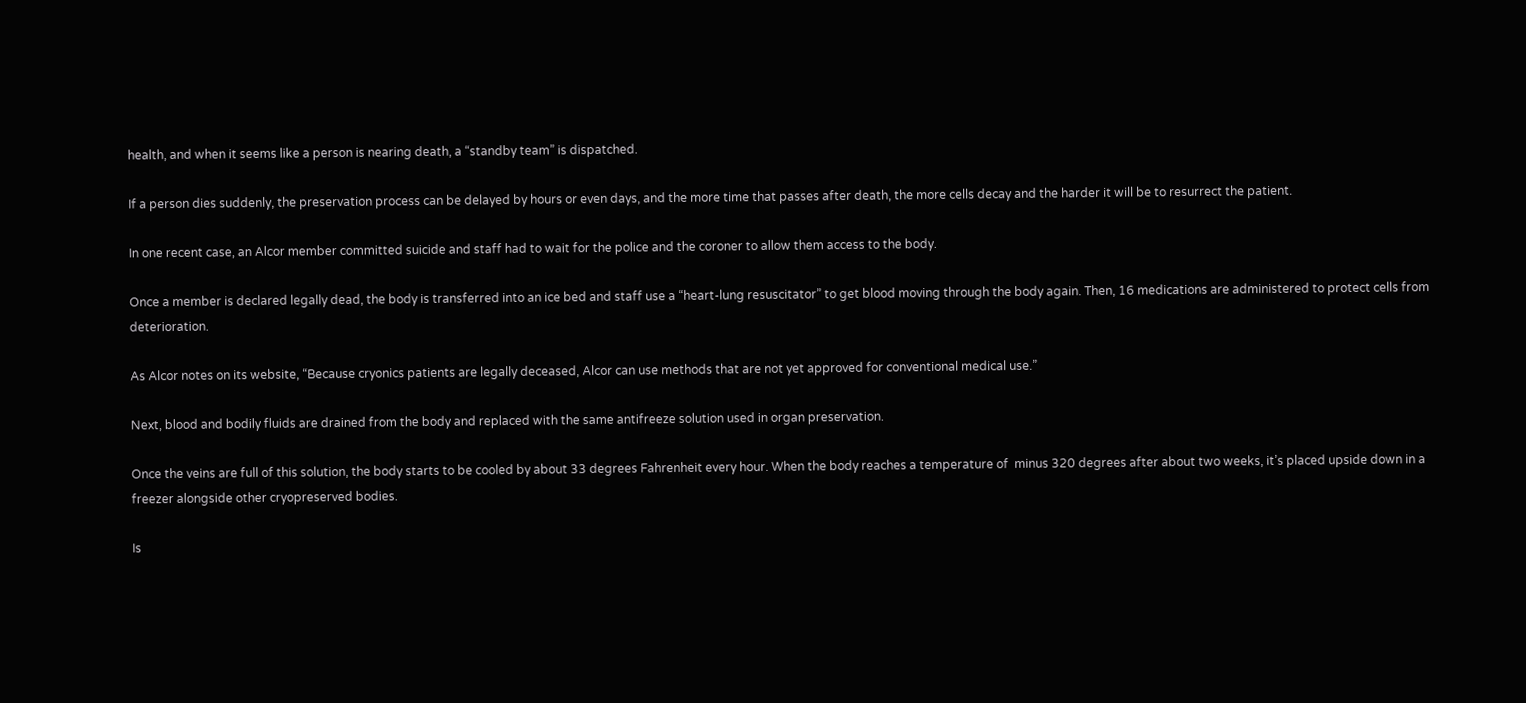health, and when it seems like a person is nearing death, a “standby team” is dispatched.

If a person dies suddenly, the preservation process can be delayed by hours or even days, and the more time that passes after death, the more cells decay and the harder it will be to resurrect the patient.

In one recent case, an Alcor member committed suicide and staff had to wait for the police and the coroner to allow them access to the body.

Once a member is declared legally dead, the body is transferred into an ice bed and staff use a “heart-lung resuscitator” to get blood moving through the body again. Then, 16 medications are administered to protect cells from deterioration.

As Alcor notes on its website, “Because cryonics patients are legally deceased, Alcor can use methods that are not yet approved for conventional medical use.”

Next, blood and bodily fluids are drained from the body and replaced with the same antifreeze solution used in organ preservation.

Once the veins are full of this solution, the body starts to be cooled by about 33 degrees Fahrenheit every hour. When the body reaches a temperature of  minus 320 degrees after about two weeks, it’s placed upside down in a freezer alongside other cryopreserved bodies.

Is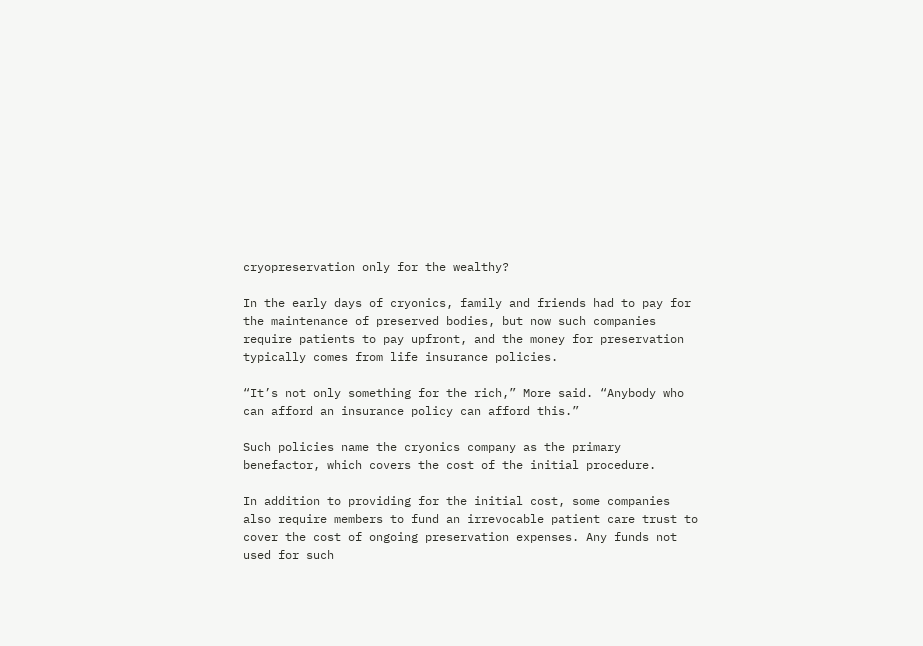cryopreservation only for the wealthy?

In the early days of cryonics, family and friends had to pay for the maintenance of preserved bodies, but now such companies require patients to pay upfront, and the money for preservation typically comes from life insurance policies.

“It’s not only something for the rich,” More said. “Anybody who can afford an insurance policy can afford this.”

Such policies name the cryonics company as the primary benefactor, which covers the cost of the initial procedure.

In addition to providing for the initial cost, some companies also require members to fund an irrevocable patient care trust to cover the cost of ongoing preservation expenses. Any funds not used for such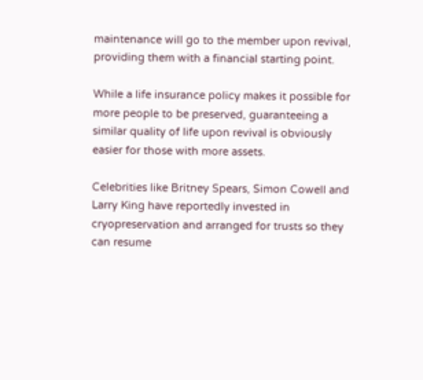maintenance will go to the member upon revival, providing them with a financial starting point.

While a life insurance policy makes it possible for more people to be preserved, guaranteeing a similar quality of life upon revival is obviously easier for those with more assets.

Celebrities like Britney Spears, Simon Cowell and Larry King have reportedly invested in cryopreservation and arranged for trusts so they can resume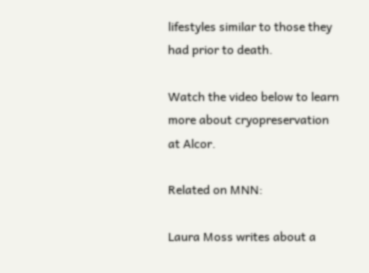lifestyles similar to those they had prior to death.

Watch the video below to learn more about cryopreservation at Alcor.

Related on MNN:

Laura Moss writes about a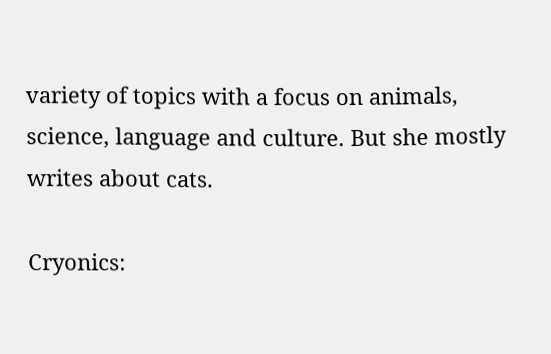variety of topics with a focus on animals, science, language and culture. But she mostly writes about cats.

Cryonics: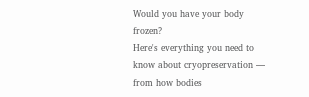Would you have your body frozen?
Here's everything you need to know about cryopreservation — from how bodies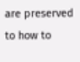are preserved to how to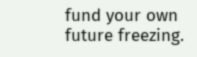fund your own future freezing.